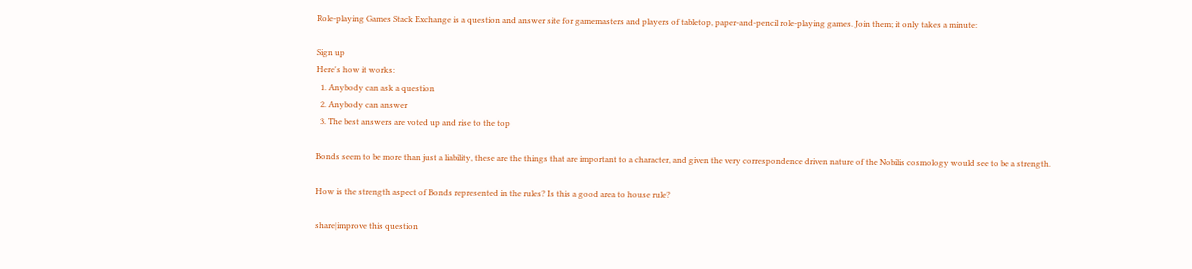Role-playing Games Stack Exchange is a question and answer site for gamemasters and players of tabletop, paper-and-pencil role-playing games. Join them; it only takes a minute:

Sign up
Here's how it works:
  1. Anybody can ask a question
  2. Anybody can answer
  3. The best answers are voted up and rise to the top

Bonds seem to be more than just a liability, these are the things that are important to a character, and given the very correspondence driven nature of the Nobilis cosmology would see to be a strength.

How is the strength aspect of Bonds represented in the rules? Is this a good area to house rule?

share|improve this question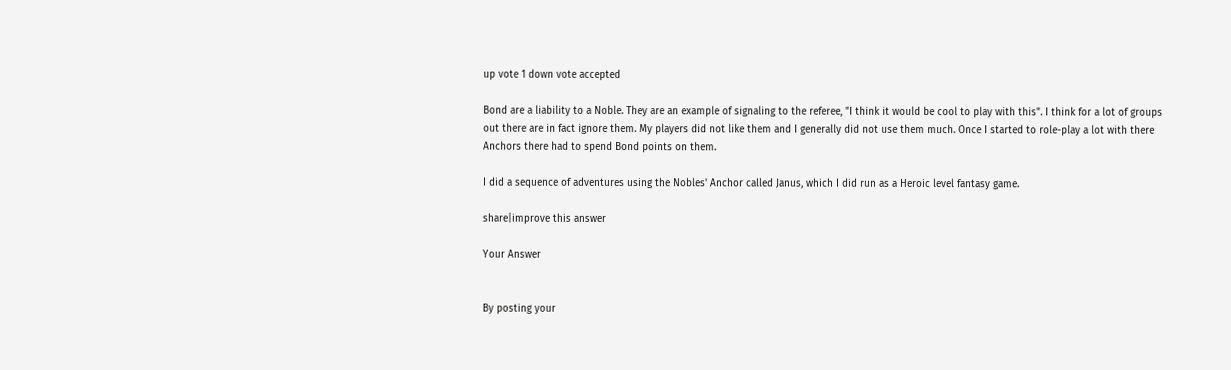up vote 1 down vote accepted

Bond are a liability to a Noble. They are an example of signaling to the referee, "I think it would be cool to play with this". I think for a lot of groups out there are in fact ignore them. My players did not like them and I generally did not use them much. Once I started to role-play a lot with there Anchors there had to spend Bond points on them.

I did a sequence of adventures using the Nobles' Anchor called Janus, which I did run as a Heroic level fantasy game.

share|improve this answer

Your Answer


By posting your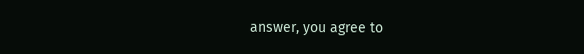answer, you agree to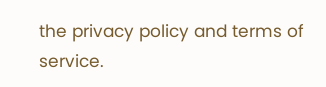the privacy policy and terms of service.